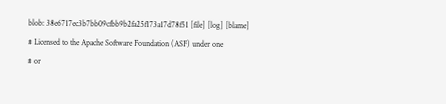blob: 38e6717ec3b7bb09cfbb9b2fa25f173a17d78f51 [file] [log] [blame]
# Licensed to the Apache Software Foundation (ASF) under one
# or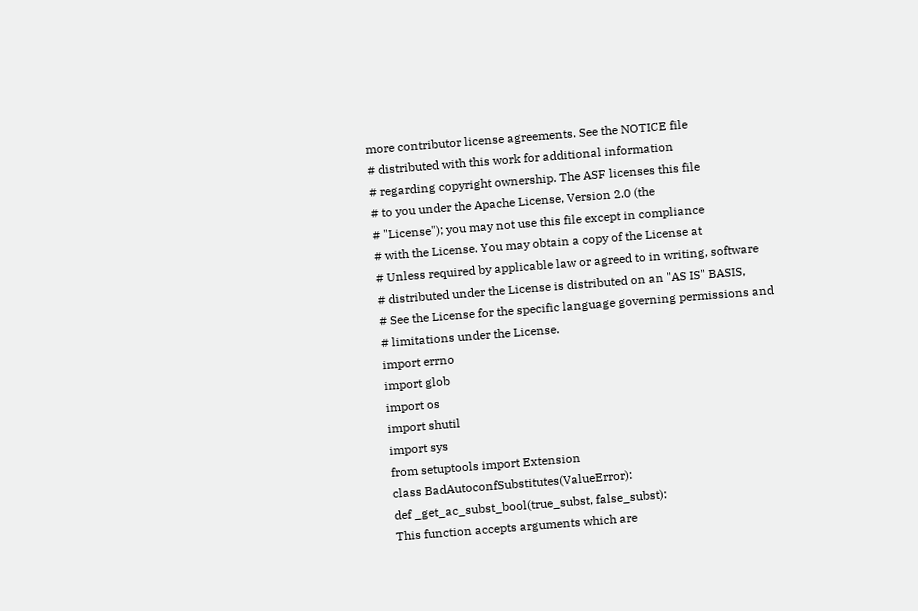more contributor license agreements. See the NOTICE file
# distributed with this work for additional information
# regarding copyright ownership. The ASF licenses this file
# to you under the Apache License, Version 2.0 (the
# "License"); you may not use this file except in compliance
# with the License. You may obtain a copy of the License at
# Unless required by applicable law or agreed to in writing, software
# distributed under the License is distributed on an "AS IS" BASIS,
# See the License for the specific language governing permissions and
# limitations under the License.
import errno
import glob
import os
import shutil
import sys
from setuptools import Extension
class BadAutoconfSubstitutes(ValueError):
def _get_ac_subst_bool(true_subst, false_subst):
This function accepts arguments which are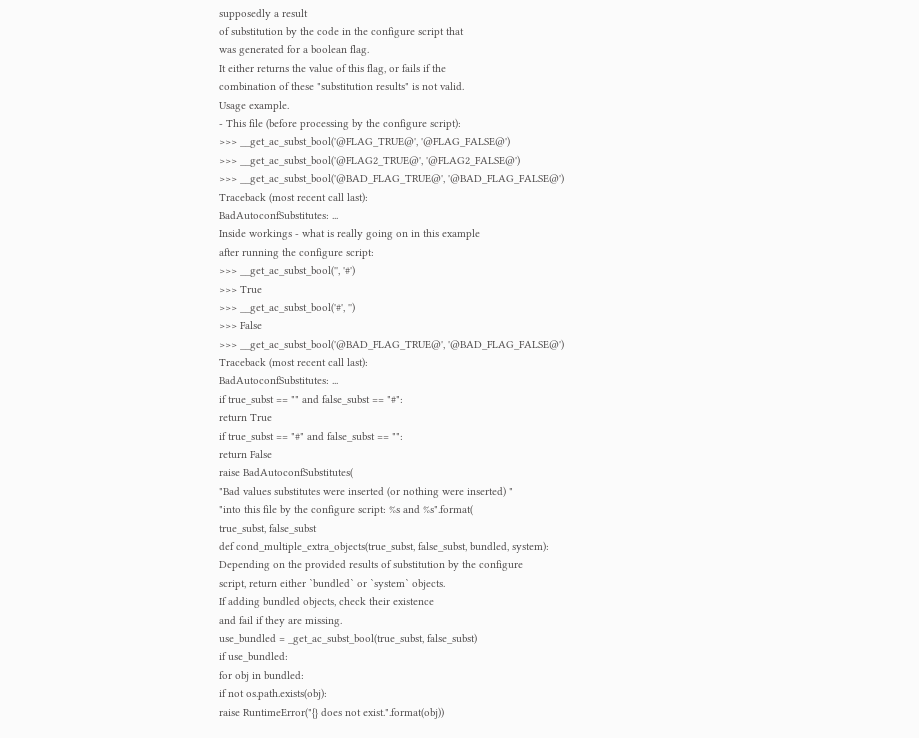supposedly a result
of substitution by the code in the configure script that
was generated for a boolean flag.
It either returns the value of this flag, or fails if the
combination of these "substitution results" is not valid.
Usage example.
- This file (before processing by the configure script):
>>> __get_ac_subst_bool('@FLAG_TRUE@', '@FLAG_FALSE@')
>>> __get_ac_subst_bool('@FLAG2_TRUE@', '@FLAG2_FALSE@')
>>> __get_ac_subst_bool('@BAD_FLAG_TRUE@', '@BAD_FLAG_FALSE@')
Traceback (most recent call last):
BadAutoconfSubstitutes: ...
Inside workings - what is really going on in this example
after running the configure script:
>>> __get_ac_subst_bool('', '#')
>>> True
>>> __get_ac_subst_bool('#', '')
>>> False
>>> __get_ac_subst_bool('@BAD_FLAG_TRUE@', '@BAD_FLAG_FALSE@')
Traceback (most recent call last):
BadAutoconfSubstitutes: ...
if true_subst == "" and false_subst == "#":
return True
if true_subst == "#" and false_subst == "":
return False
raise BadAutoconfSubstitutes(
"Bad values substitutes were inserted (or nothing were inserted) "
"into this file by the configure script: %s and %s".format(
true_subst, false_subst
def cond_multiple_extra_objects(true_subst, false_subst, bundled, system):
Depending on the provided results of substitution by the configure
script, return either `bundled` or `system` objects.
If adding bundled objects, check their existence
and fail if they are missing.
use_bundled = _get_ac_subst_bool(true_subst, false_subst)
if use_bundled:
for obj in bundled:
if not os.path.exists(obj):
raise RuntimeError("{} does not exist.".format(obj))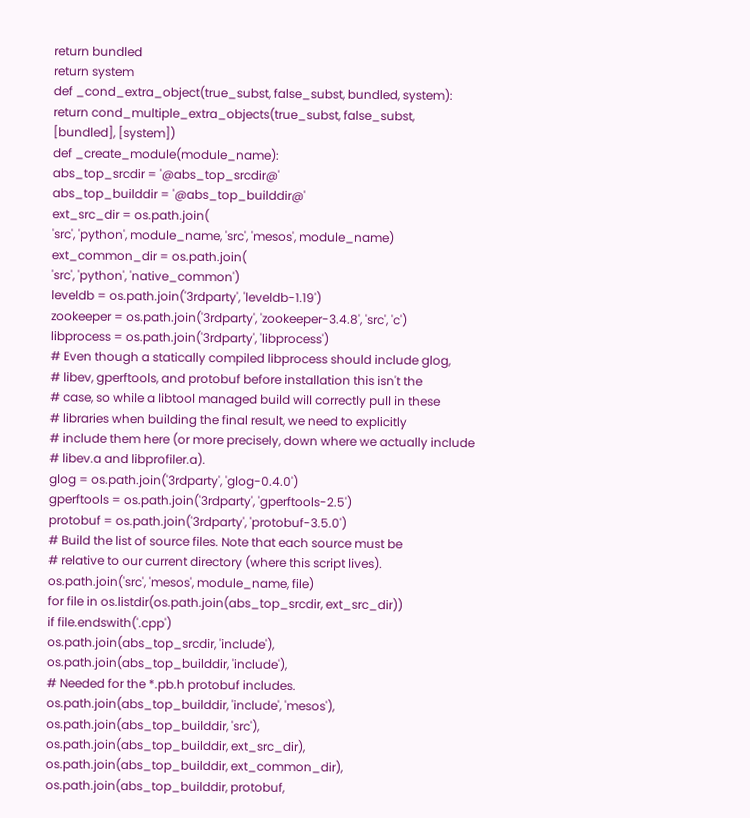return bundled
return system
def _cond_extra_object(true_subst, false_subst, bundled, system):
return cond_multiple_extra_objects(true_subst, false_subst,
[bundled], [system])
def _create_module(module_name):
abs_top_srcdir = '@abs_top_srcdir@'
abs_top_builddir = '@abs_top_builddir@'
ext_src_dir = os.path.join(
'src', 'python', module_name, 'src', 'mesos', module_name)
ext_common_dir = os.path.join(
'src', 'python', 'native_common')
leveldb = os.path.join('3rdparty', 'leveldb-1.19')
zookeeper = os.path.join('3rdparty', 'zookeeper-3.4.8', 'src', 'c')
libprocess = os.path.join('3rdparty', 'libprocess')
# Even though a statically compiled libprocess should include glog,
# libev, gperftools, and protobuf before installation this isn't the
# case, so while a libtool managed build will correctly pull in these
# libraries when building the final result, we need to explicitly
# include them here (or more precisely, down where we actually include
# libev.a and libprofiler.a).
glog = os.path.join('3rdparty', 'glog-0.4.0')
gperftools = os.path.join('3rdparty', 'gperftools-2.5')
protobuf = os.path.join('3rdparty', 'protobuf-3.5.0')
# Build the list of source files. Note that each source must be
# relative to our current directory (where this script lives).
os.path.join('src', 'mesos', module_name, file)
for file in os.listdir(os.path.join(abs_top_srcdir, ext_src_dir))
if file.endswith('.cpp')
os.path.join(abs_top_srcdir, 'include'),
os.path.join(abs_top_builddir, 'include'),
# Needed for the *.pb.h protobuf includes.
os.path.join(abs_top_builddir, 'include', 'mesos'),
os.path.join(abs_top_builddir, 'src'),
os.path.join(abs_top_builddir, ext_src_dir),
os.path.join(abs_top_builddir, ext_common_dir),
os.path.join(abs_top_builddir, protobuf,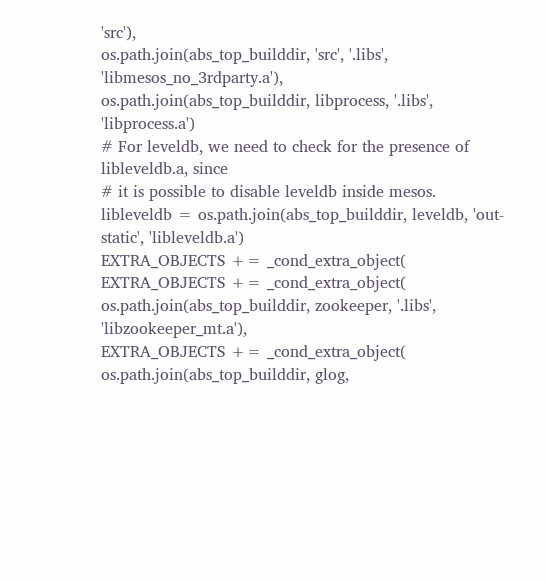'src'),
os.path.join(abs_top_builddir, 'src', '.libs', 'libmesos_no_3rdparty.a'),
os.path.join(abs_top_builddir, libprocess, '.libs', 'libprocess.a')
# For leveldb, we need to check for the presence of libleveldb.a, since
# it is possible to disable leveldb inside mesos.
libleveldb = os.path.join(abs_top_builddir, leveldb, 'out-static', 'libleveldb.a')
EXTRA_OBJECTS += _cond_extra_object(
EXTRA_OBJECTS += _cond_extra_object(
os.path.join(abs_top_builddir, zookeeper, '.libs', 'libzookeeper_mt.a'),
EXTRA_OBJECTS += _cond_extra_object(
os.path.join(abs_top_builddir, glog,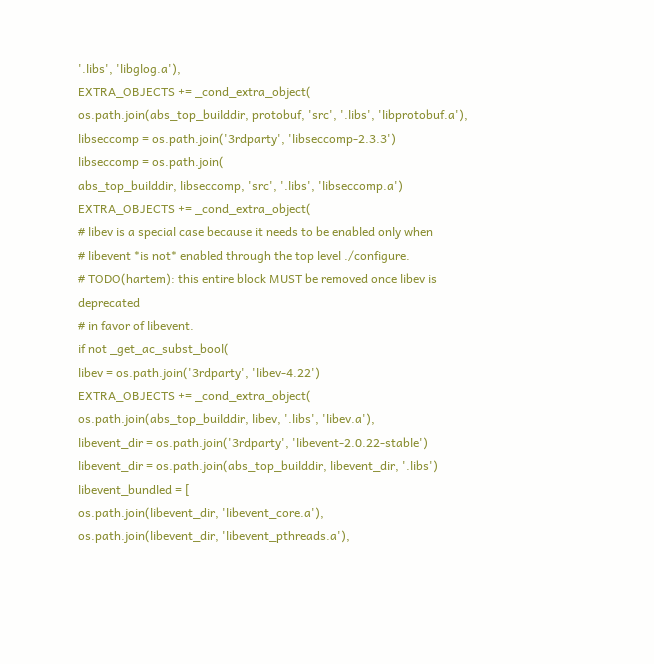'.libs', 'libglog.a'),
EXTRA_OBJECTS += _cond_extra_object(
os.path.join(abs_top_builddir, protobuf, 'src', '.libs', 'libprotobuf.a'),
libseccomp = os.path.join('3rdparty', 'libseccomp-2.3.3')
libseccomp = os.path.join(
abs_top_builddir, libseccomp, 'src', '.libs', 'libseccomp.a')
EXTRA_OBJECTS += _cond_extra_object(
# libev is a special case because it needs to be enabled only when
# libevent *is not* enabled through the top level ./configure.
# TODO(hartem): this entire block MUST be removed once libev is deprecated
# in favor of libevent.
if not _get_ac_subst_bool(
libev = os.path.join('3rdparty', 'libev-4.22')
EXTRA_OBJECTS += _cond_extra_object(
os.path.join(abs_top_builddir, libev, '.libs', 'libev.a'),
libevent_dir = os.path.join('3rdparty', 'libevent-2.0.22-stable')
libevent_dir = os.path.join(abs_top_builddir, libevent_dir, '.libs')
libevent_bundled = [
os.path.join(libevent_dir, 'libevent_core.a'),
os.path.join(libevent_dir, 'libevent_pthreads.a'),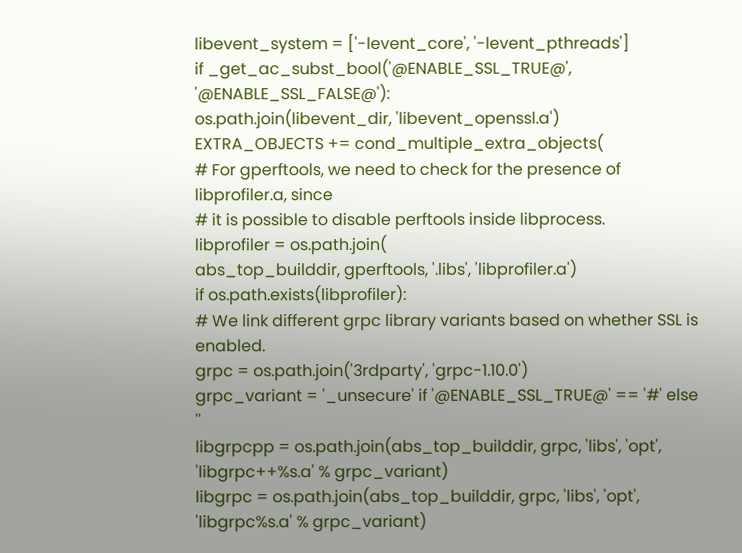libevent_system = ['-levent_core', '-levent_pthreads']
if _get_ac_subst_bool('@ENABLE_SSL_TRUE@', '@ENABLE_SSL_FALSE@'):
os.path.join(libevent_dir, 'libevent_openssl.a')
EXTRA_OBJECTS += cond_multiple_extra_objects(
# For gperftools, we need to check for the presence of libprofiler.a, since
# it is possible to disable perftools inside libprocess.
libprofiler = os.path.join(
abs_top_builddir, gperftools, '.libs', 'libprofiler.a')
if os.path.exists(libprofiler):
# We link different grpc library variants based on whether SSL is enabled.
grpc = os.path.join('3rdparty', 'grpc-1.10.0')
grpc_variant = '_unsecure' if '@ENABLE_SSL_TRUE@' == '#' else ''
libgrpcpp = os.path.join(abs_top_builddir, grpc, 'libs', 'opt', 'libgrpc++%s.a' % grpc_variant)
libgrpc = os.path.join(abs_top_builddir, grpc, 'libs', 'opt', 'libgrpc%s.a' % grpc_variant)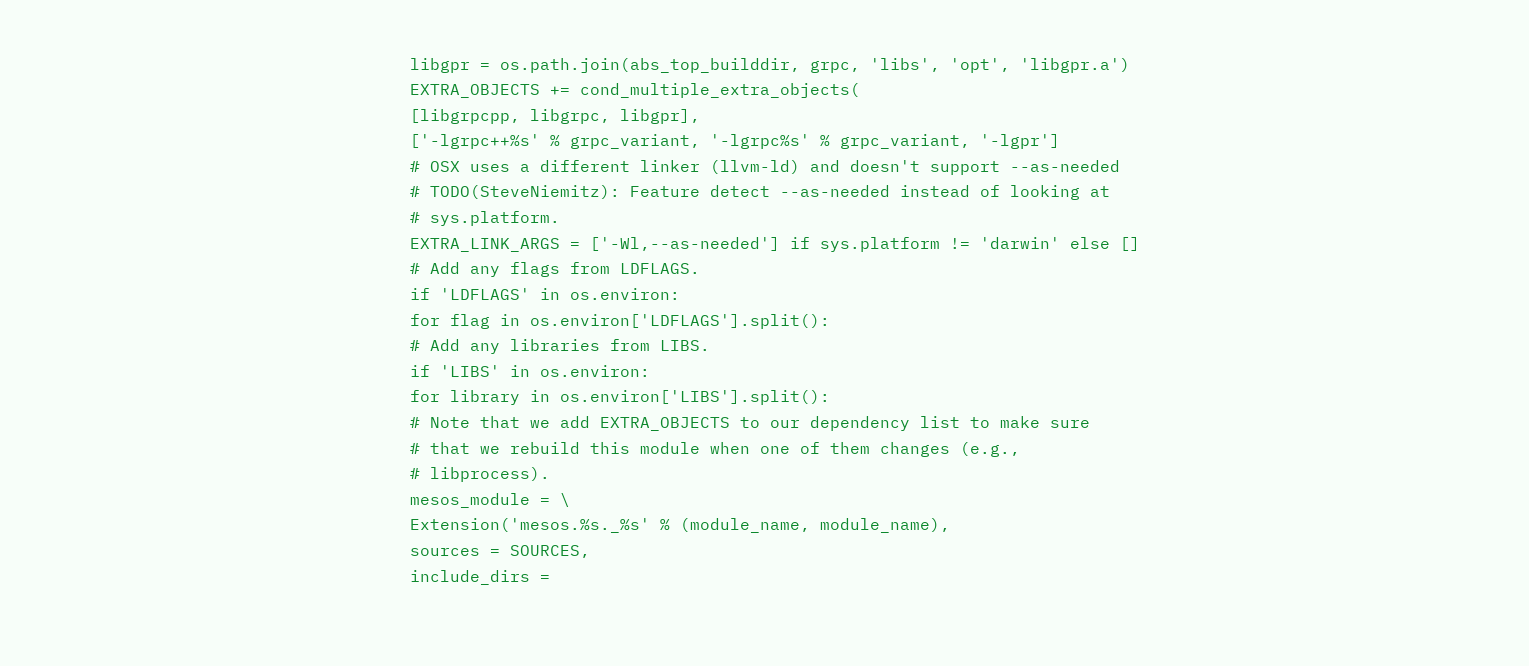libgpr = os.path.join(abs_top_builddir, grpc, 'libs', 'opt', 'libgpr.a')
EXTRA_OBJECTS += cond_multiple_extra_objects(
[libgrpcpp, libgrpc, libgpr],
['-lgrpc++%s' % grpc_variant, '-lgrpc%s' % grpc_variant, '-lgpr']
# OSX uses a different linker (llvm-ld) and doesn't support --as-needed
# TODO(SteveNiemitz): Feature detect --as-needed instead of looking at
# sys.platform.
EXTRA_LINK_ARGS = ['-Wl,--as-needed'] if sys.platform != 'darwin' else []
# Add any flags from LDFLAGS.
if 'LDFLAGS' in os.environ:
for flag in os.environ['LDFLAGS'].split():
# Add any libraries from LIBS.
if 'LIBS' in os.environ:
for library in os.environ['LIBS'].split():
# Note that we add EXTRA_OBJECTS to our dependency list to make sure
# that we rebuild this module when one of them changes (e.g.,
# libprocess).
mesos_module = \
Extension('mesos.%s._%s' % (module_name, module_name),
sources = SOURCES,
include_dirs =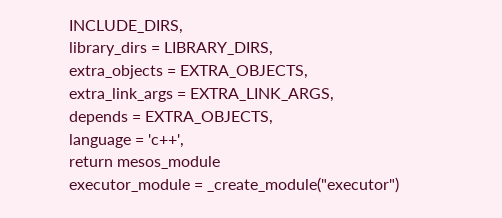INCLUDE_DIRS,
library_dirs = LIBRARY_DIRS,
extra_objects = EXTRA_OBJECTS,
extra_link_args = EXTRA_LINK_ARGS,
depends = EXTRA_OBJECTS,
language = 'c++',
return mesos_module
executor_module = _create_module("executor")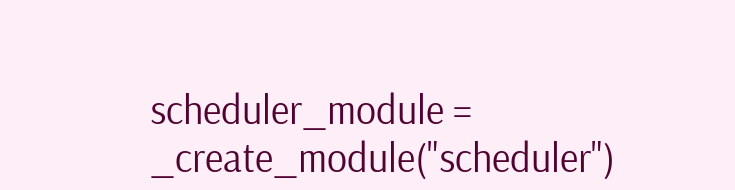scheduler_module = _create_module("scheduler")